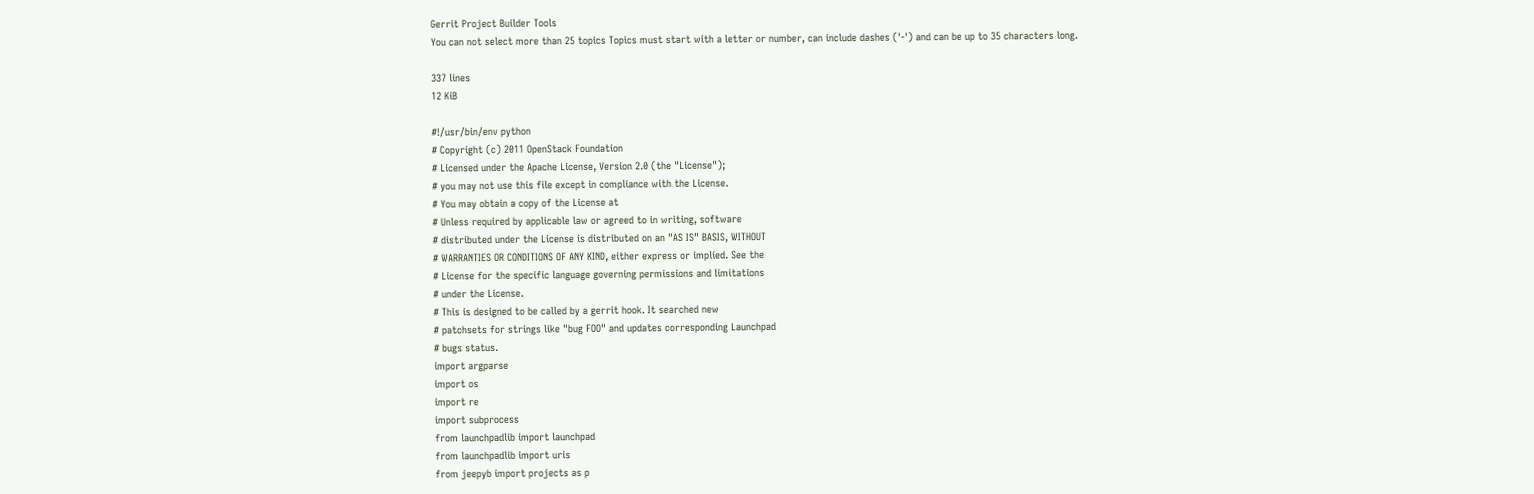Gerrit Project Builder Tools
You can not select more than 25 topics Topics must start with a letter or number, can include dashes ('-') and can be up to 35 characters long.

337 lines
12 KiB

#!/usr/bin/env python
# Copyright (c) 2011 OpenStack Foundation
# Licensed under the Apache License, Version 2.0 (the "License");
# you may not use this file except in compliance with the License.
# You may obtain a copy of the License at
# Unless required by applicable law or agreed to in writing, software
# distributed under the License is distributed on an "AS IS" BASIS, WITHOUT
# WARRANTIES OR CONDITIONS OF ANY KIND, either express or implied. See the
# License for the specific language governing permissions and limitations
# under the License.
# This is designed to be called by a gerrit hook. It searched new
# patchsets for strings like "bug FOO" and updates corresponding Launchpad
# bugs status.
import argparse
import os
import re
import subprocess
from launchpadlib import launchpad
from launchpadlib import uris
from jeepyb import projects as p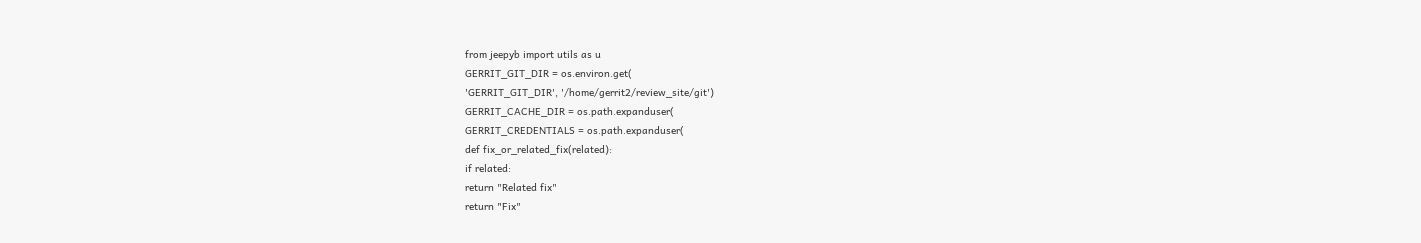from jeepyb import utils as u
GERRIT_GIT_DIR = os.environ.get(
'GERRIT_GIT_DIR', '/home/gerrit2/review_site/git')
GERRIT_CACHE_DIR = os.path.expanduser(
GERRIT_CREDENTIALS = os.path.expanduser(
def fix_or_related_fix(related):
if related:
return "Related fix"
return "Fix"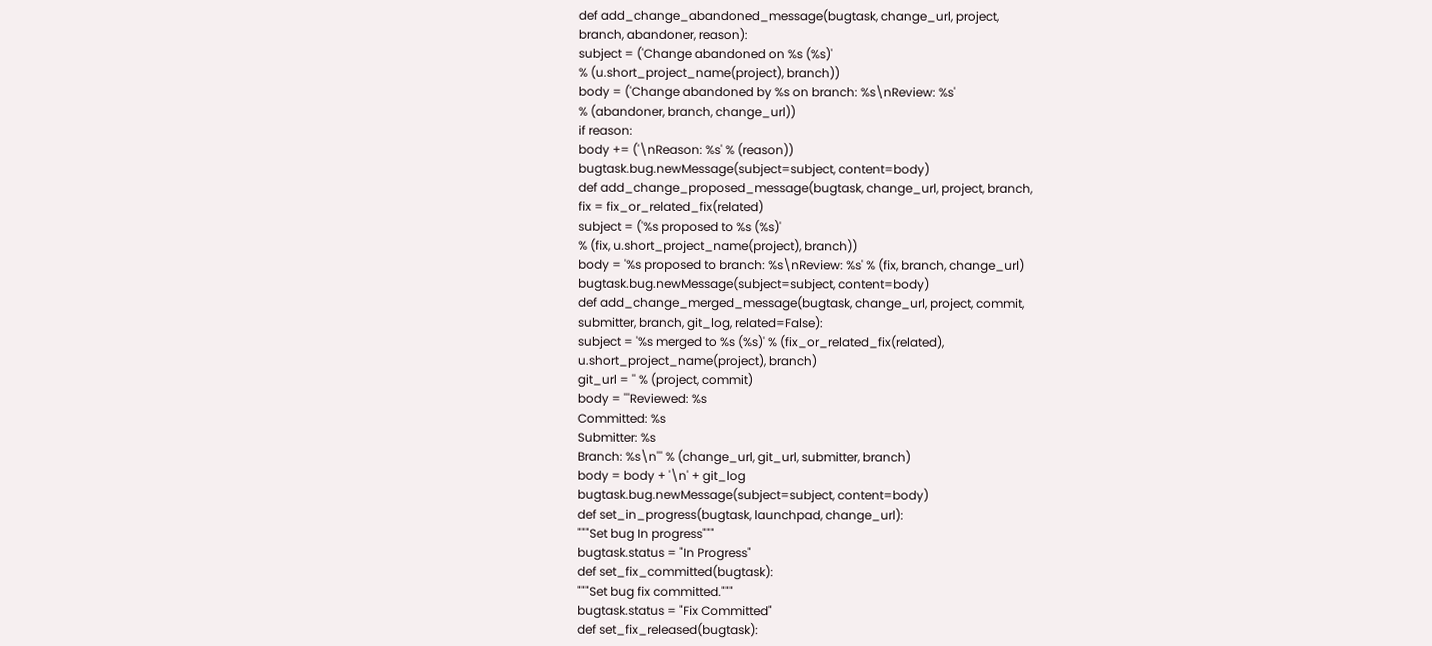def add_change_abandoned_message(bugtask, change_url, project,
branch, abandoner, reason):
subject = ('Change abandoned on %s (%s)'
% (u.short_project_name(project), branch))
body = ('Change abandoned by %s on branch: %s\nReview: %s'
% (abandoner, branch, change_url))
if reason:
body += ('\nReason: %s' % (reason))
bugtask.bug.newMessage(subject=subject, content=body)
def add_change_proposed_message(bugtask, change_url, project, branch,
fix = fix_or_related_fix(related)
subject = ('%s proposed to %s (%s)'
% (fix, u.short_project_name(project), branch))
body = '%s proposed to branch: %s\nReview: %s' % (fix, branch, change_url)
bugtask.bug.newMessage(subject=subject, content=body)
def add_change_merged_message(bugtask, change_url, project, commit,
submitter, branch, git_log, related=False):
subject = '%s merged to %s (%s)' % (fix_or_related_fix(related),
u.short_project_name(project), branch)
git_url = '' % (project, commit)
body = '''Reviewed: %s
Committed: %s
Submitter: %s
Branch: %s\n''' % (change_url, git_url, submitter, branch)
body = body + '\n' + git_log
bugtask.bug.newMessage(subject=subject, content=body)
def set_in_progress(bugtask, launchpad, change_url):
"""Set bug In progress"""
bugtask.status = "In Progress"
def set_fix_committed(bugtask):
"""Set bug fix committed."""
bugtask.status = "Fix Committed"
def set_fix_released(bugtask):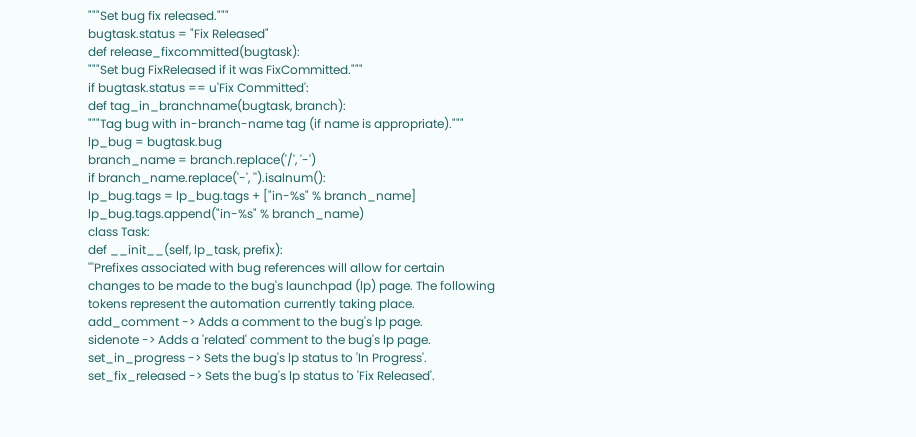"""Set bug fix released."""
bugtask.status = "Fix Released"
def release_fixcommitted(bugtask):
"""Set bug FixReleased if it was FixCommitted."""
if bugtask.status == u'Fix Committed':
def tag_in_branchname(bugtask, branch):
"""Tag bug with in-branch-name tag (if name is appropriate)."""
lp_bug = bugtask.bug
branch_name = branch.replace('/', '-')
if branch_name.replace('-', '').isalnum():
lp_bug.tags = lp_bug.tags + ["in-%s" % branch_name]
lp_bug.tags.append("in-%s" % branch_name)
class Task:
def __init__(self, lp_task, prefix):
'''Prefixes associated with bug references will allow for certain
changes to be made to the bug's launchpad (lp) page. The following
tokens represent the automation currently taking place.
add_comment -> Adds a comment to the bug's lp page.
sidenote -> Adds a 'related' comment to the bug's lp page.
set_in_progress -> Sets the bug's lp status to 'In Progress'.
set_fix_released -> Sets the bug's lp status to 'Fix Released'.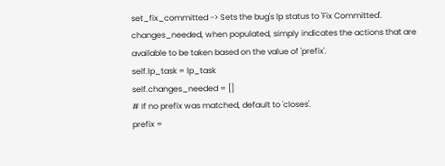set_fix_committed -> Sets the bug's lp status to 'Fix Committed'.
changes_needed, when populated, simply indicates the actions that are
available to be taken based on the value of 'prefix'.
self.lp_task = lp_task
self.changes_needed = []
# If no prefix was matched, default to 'closes'.
prefix =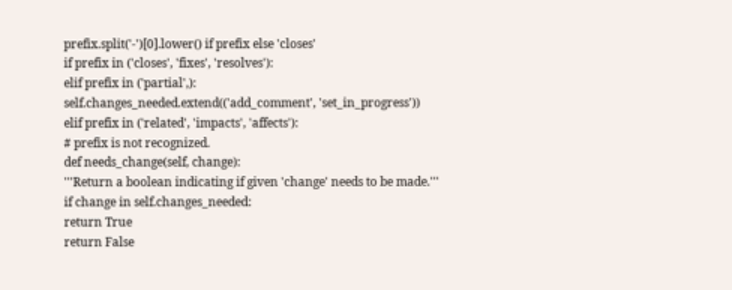prefix.split('-')[0].lower() if prefix else 'closes'
if prefix in ('closes', 'fixes', 'resolves'):
elif prefix in ('partial',):
self.changes_needed.extend(('add_comment', 'set_in_progress'))
elif prefix in ('related', 'impacts', 'affects'):
# prefix is not recognized.
def needs_change(self, change):
'''Return a boolean indicating if given 'change' needs to be made.'''
if change in self.changes_needed:
return True
return False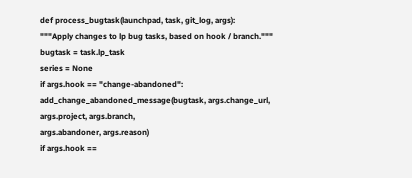def process_bugtask(launchpad, task, git_log, args):
"""Apply changes to lp bug tasks, based on hook / branch."""
bugtask = task.lp_task
series = None
if args.hook == "change-abandoned":
add_change_abandoned_message(bugtask, args.change_url,
args.project, args.branch,
args.abandoner, args.reason)
if args.hook ==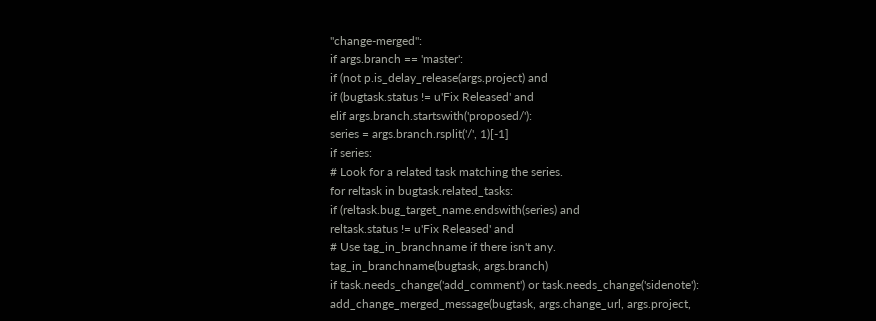"change-merged":
if args.branch == 'master':
if (not p.is_delay_release(args.project) and
if (bugtask.status != u'Fix Released' and
elif args.branch.startswith('proposed/'):
series = args.branch.rsplit('/', 1)[-1]
if series:
# Look for a related task matching the series.
for reltask in bugtask.related_tasks:
if (reltask.bug_target_name.endswith(series) and
reltask.status != u'Fix Released' and
# Use tag_in_branchname if there isn't any.
tag_in_branchname(bugtask, args.branch)
if task.needs_change('add_comment') or task.needs_change('sidenote'):
add_change_merged_message(bugtask, args.change_url, args.project,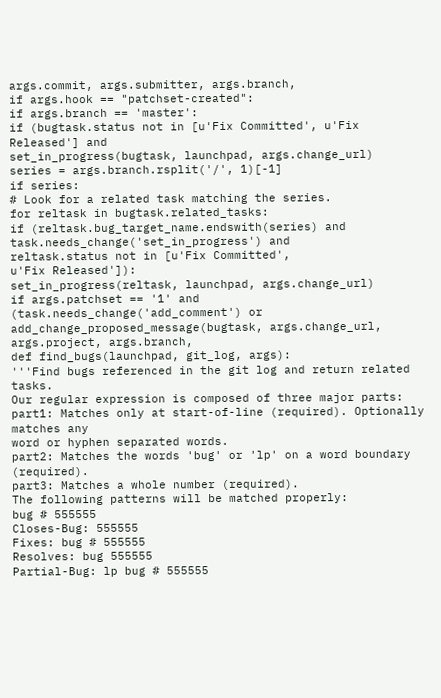args.commit, args.submitter, args.branch,
if args.hook == "patchset-created":
if args.branch == 'master':
if (bugtask.status not in [u'Fix Committed', u'Fix Released'] and
set_in_progress(bugtask, launchpad, args.change_url)
series = args.branch.rsplit('/', 1)[-1]
if series:
# Look for a related task matching the series.
for reltask in bugtask.related_tasks:
if (reltask.bug_target_name.endswith(series) and
task.needs_change('set_in_progress') and
reltask.status not in [u'Fix Committed',
u'Fix Released']):
set_in_progress(reltask, launchpad, args.change_url)
if args.patchset == '1' and (task.needs_change('add_comment') or
add_change_proposed_message(bugtask, args.change_url,
args.project, args.branch,
def find_bugs(launchpad, git_log, args):
'''Find bugs referenced in the git log and return related tasks.
Our regular expression is composed of three major parts:
part1: Matches only at start-of-line (required). Optionally matches any
word or hyphen separated words.
part2: Matches the words 'bug' or 'lp' on a word boundary (required).
part3: Matches a whole number (required).
The following patterns will be matched properly:
bug # 555555
Closes-Bug: 555555
Fixes: bug # 555555
Resolves: bug 555555
Partial-Bug: lp bug # 555555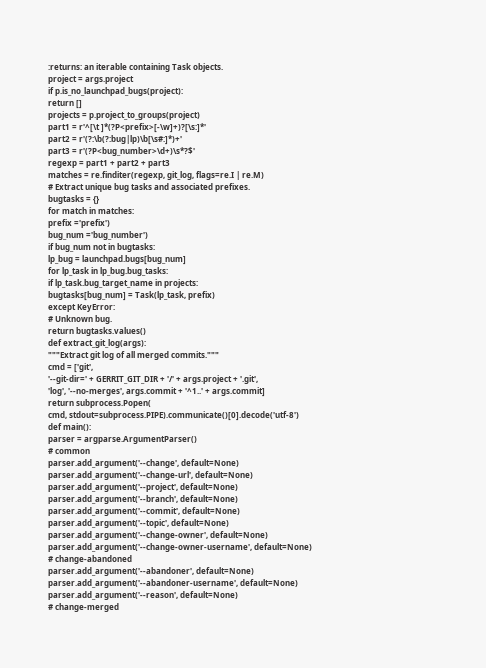:returns: an iterable containing Task objects.
project = args.project
if p.is_no_launchpad_bugs(project):
return []
projects = p.project_to_groups(project)
part1 = r'^[\t ]*(?P<prefix>[-\w]+)?[\s:]*'
part2 = r'(?:\b(?:bug|lp)\b[\s#:]*)+'
part3 = r'(?P<bug_number>\d+)\s*?$'
regexp = part1 + part2 + part3
matches = re.finditer(regexp, git_log, flags=re.I | re.M)
# Extract unique bug tasks and associated prefixes.
bugtasks = {}
for match in matches:
prefix ='prefix')
bug_num ='bug_number')
if bug_num not in bugtasks:
lp_bug = launchpad.bugs[bug_num]
for lp_task in lp_bug.bug_tasks:
if lp_task.bug_target_name in projects:
bugtasks[bug_num] = Task(lp_task, prefix)
except KeyError:
# Unknown bug.
return bugtasks.values()
def extract_git_log(args):
"""Extract git log of all merged commits."""
cmd = ['git',
'--git-dir=' + GERRIT_GIT_DIR + '/' + args.project + '.git',
'log', '--no-merges', args.commit + '^1..' + args.commit]
return subprocess.Popen(
cmd, stdout=subprocess.PIPE).communicate()[0].decode('utf-8')
def main():
parser = argparse.ArgumentParser()
# common
parser.add_argument('--change', default=None)
parser.add_argument('--change-url', default=None)
parser.add_argument('--project', default=None)
parser.add_argument('--branch', default=None)
parser.add_argument('--commit', default=None)
parser.add_argument('--topic', default=None)
parser.add_argument('--change-owner', default=None)
parser.add_argument('--change-owner-username', default=None)
# change-abandoned
parser.add_argument('--abandoner', default=None)
parser.add_argument('--abandoner-username', default=None)
parser.add_argument('--reason', default=None)
# change-merged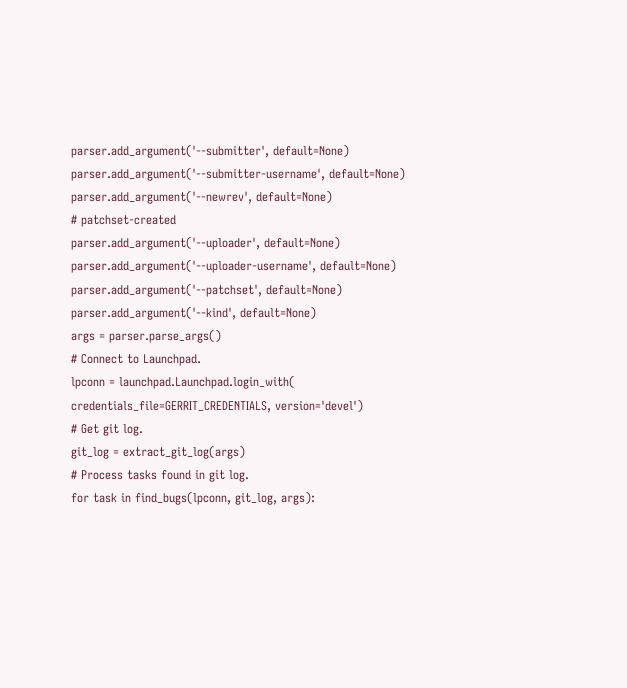parser.add_argument('--submitter', default=None)
parser.add_argument('--submitter-username', default=None)
parser.add_argument('--newrev', default=None)
# patchset-created
parser.add_argument('--uploader', default=None)
parser.add_argument('--uploader-username', default=None)
parser.add_argument('--patchset', default=None)
parser.add_argument('--kind', default=None)
args = parser.parse_args()
# Connect to Launchpad.
lpconn = launchpad.Launchpad.login_with(
credentials_file=GERRIT_CREDENTIALS, version='devel')
# Get git log.
git_log = extract_git_log(args)
# Process tasks found in git log.
for task in find_bugs(lpconn, git_log, args):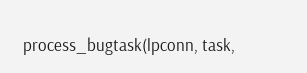process_bugtask(lpconn, task,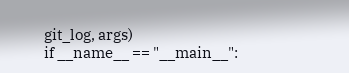git_log, args)
if __name__ == "__main__":